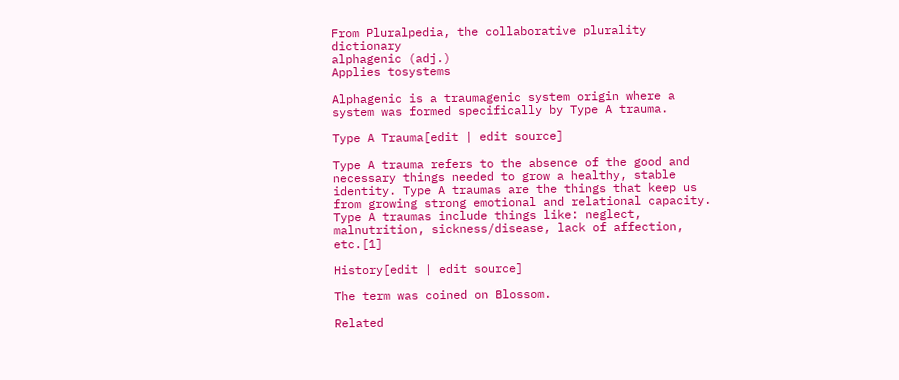From Pluralpedia, the collaborative plurality dictionary
alphagenic (adj.)
Applies tosystems

Alphagenic is a traumagenic system origin where a system was formed specifically by Type A trauma.

Type A Trauma[edit | edit source]

Type A trauma refers to the absence of the good and necessary things needed to grow a healthy, stable identity. Type A traumas are the things that keep us from growing strong emotional and relational capacity. Type A traumas include things like: neglect, malnutrition, sickness/disease, lack of affection, etc.[1]

History[edit | edit source]

The term was coined on Blossom.

Related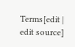Terms[edit | edit source]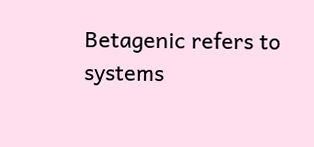Betagenic refers to systems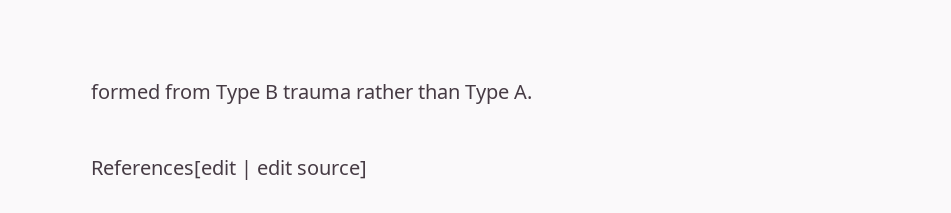formed from Type B trauma rather than Type A.

References[edit | edit source]